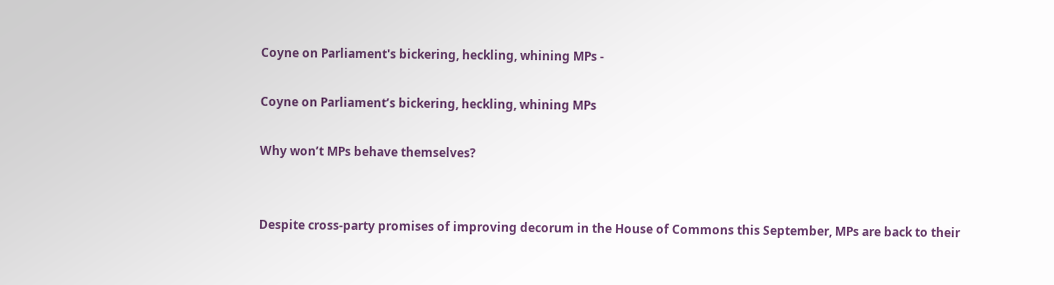Coyne on Parliament's bickering, heckling, whining MPs -

Coyne on Parliament’s bickering, heckling, whining MPs

Why won’t MPs behave themselves?


Despite cross-party promises of improving decorum in the House of Commons this September, MPs are back to their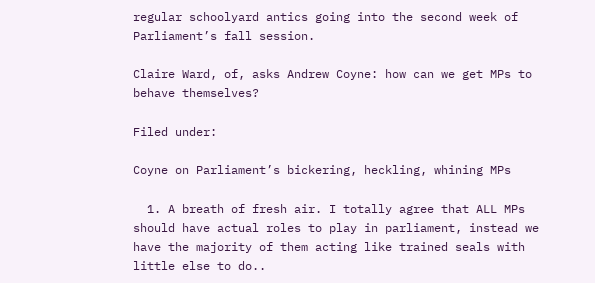regular schoolyard antics going into the second week of Parliament’s fall session.

Claire Ward, of, asks Andrew Coyne: how can we get MPs to behave themselves?

Filed under:

Coyne on Parliament’s bickering, heckling, whining MPs

  1. A breath of fresh air. I totally agree that ALL MPs should have actual roles to play in parliament, instead we have the majority of them acting like trained seals with little else to do..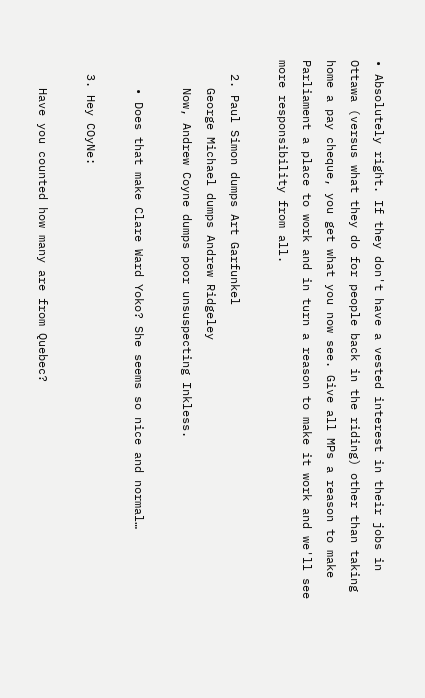• Absolutely right. If they don't have a vested interest in their jobs in Ottawa (versus what they do for people back in the riding) other than taking home a pay cheque, you get what you now see. Give all MPs a reason to make Parliament a place to work and in turn a reason to make it work and we'll see more responsibility from all.

  2. Paul Simon dumps Art Garfunkel
    George Michael dumps Andrew Ridgeley
    Now, Andrew Coyne dumps poor unsuspecting Inkless.

    • Does that make Clare Ward Yoko? She seems so nice and normal…

  3. Hey COyNe:

    Have you counted how many are from Quebec?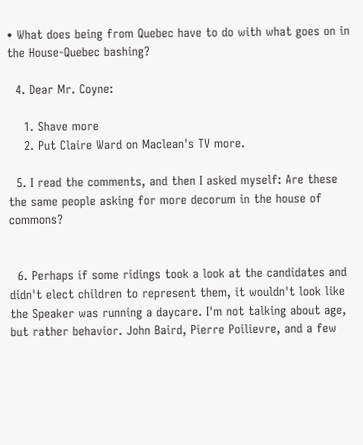• What does being from Quebec have to do with what goes on in the House-Quebec bashing?

  4. Dear Mr. Coyne:

    1. Shave more
    2. Put Claire Ward on Maclean's TV more.

  5. I read the comments, and then I asked myself: Are these the same people asking for more decorum in the house of commons?


  6. Perhaps if some ridings took a look at the candidates and didn't elect children to represent them, it wouldn't look like the Speaker was running a daycare. I'm not talking about age, but rather behavior. John Baird, Pierre Poilievre, and a few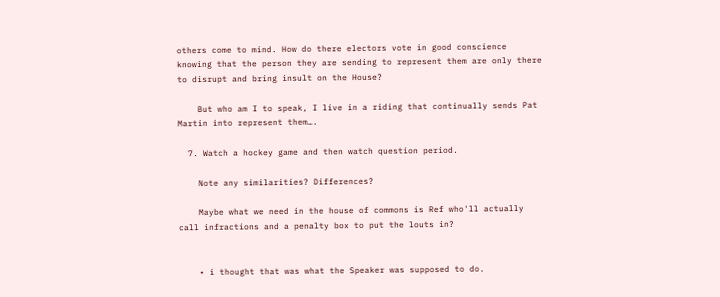others come to mind. How do there electors vote in good conscience knowing that the person they are sending to represent them are only there to disrupt and bring insult on the House?

    But who am I to speak, I live in a riding that continually sends Pat Martin into represent them….

  7. Watch a hockey game and then watch question period.

    Note any similarities? Differences?

    Maybe what we need in the house of commons is Ref who'll actually call infractions and a penalty box to put the louts in?


    • i thought that was what the Speaker was supposed to do.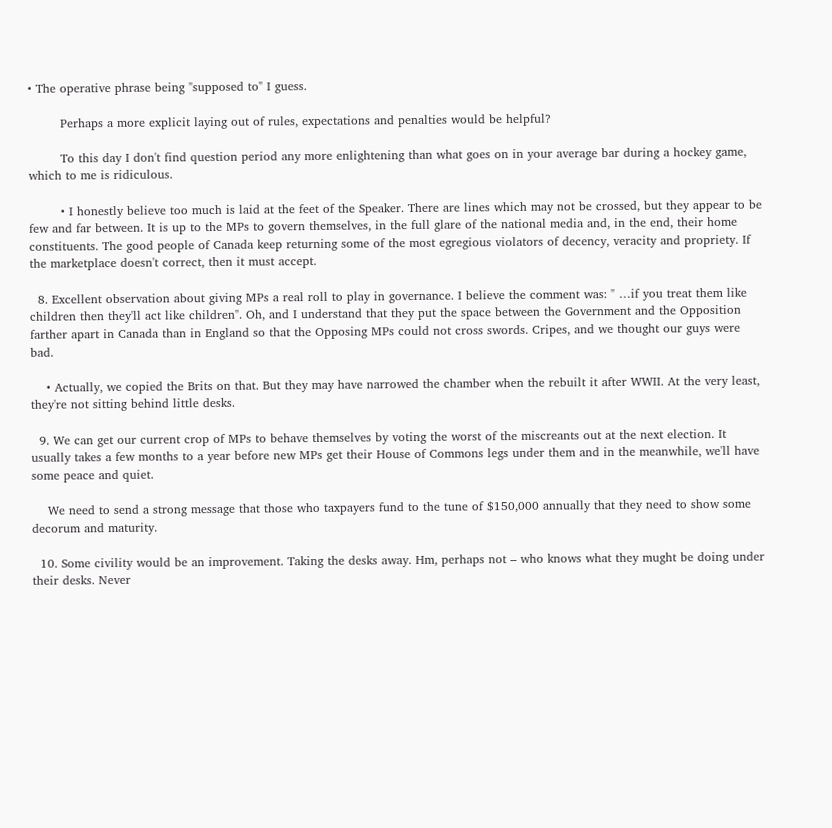• The operative phrase being "supposed to" I guess.

        Perhaps a more explicit laying out of rules, expectations and penalties would be helpful?

        To this day I don't find question period any more enlightening than what goes on in your average bar during a hockey game, which to me is ridiculous.

        • I honestly believe too much is laid at the feet of the Speaker. There are lines which may not be crossed, but they appear to be few and far between. It is up to the MPs to govern themselves, in the full glare of the national media and, in the end, their home constituents. The good people of Canada keep returning some of the most egregious violators of decency, veracity and propriety. If the marketplace doesn't correct, then it must accept.

  8. Excellent observation about giving MPs a real roll to play in governance. I believe the comment was: " …if you treat them like children then they'll act like children". Oh, and I understand that they put the space between the Government and the Opposition farther apart in Canada than in England so that the Opposing MPs could not cross swords. Cripes, and we thought our guys were bad.

    • Actually, we copied the Brits on that. But they may have narrowed the chamber when the rebuilt it after WWII. At the very least, they're not sitting behind little desks.

  9. We can get our current crop of MPs to behave themselves by voting the worst of the miscreants out at the next election. It usually takes a few months to a year before new MPs get their House of Commons legs under them and in the meanwhile, we'll have some peace and quiet.

    We need to send a strong message that those who taxpayers fund to the tune of $150,000 annually that they need to show some decorum and maturity.

  10. Some civility would be an improvement. Taking the desks away. Hm, perhaps not – who knows what they mught be doing under their desks. Never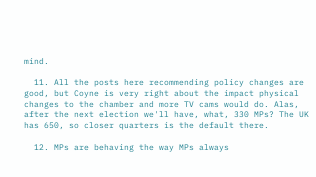mind.

  11. All the posts here recommending policy changes are good, but Coyne is very right about the impact physical changes to the chamber and more TV cams would do. Alas, after the next election we'll have, what, 330 MPs? The UK has 650, so closer quarters is the default there.

  12. MPs are behaving the way MPs always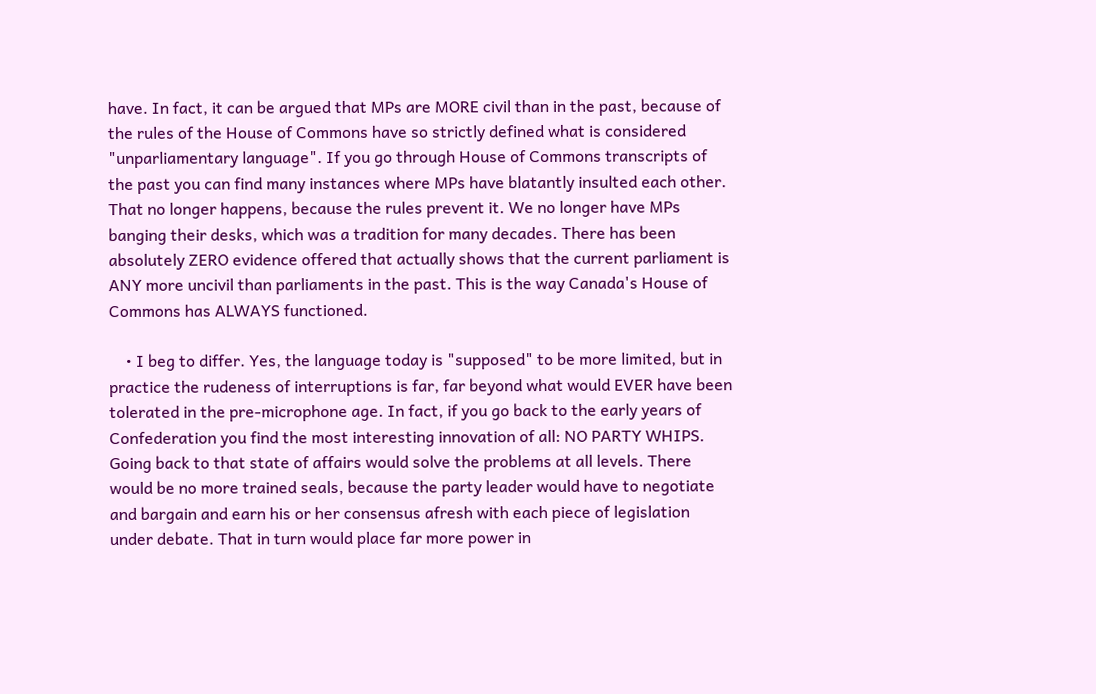have. In fact, it can be argued that MPs are MORE civil than in the past, because of the rules of the House of Commons have so strictly defined what is considered "unparliamentary language". If you go through House of Commons transcripts of the past you can find many instances where MPs have blatantly insulted each other. That no longer happens, because the rules prevent it. We no longer have MPs banging their desks, which was a tradition for many decades. There has been absolutely ZERO evidence offered that actually shows that the current parliament is ANY more uncivil than parliaments in the past. This is the way Canada's House of Commons has ALWAYS functioned.

    • I beg to differ. Yes, the language today is "supposed" to be more limited, but in practice the rudeness of interruptions is far, far beyond what would EVER have been tolerated in the pre-microphone age. In fact, if you go back to the early years of Confederation you find the most interesting innovation of all: NO PARTY WHIPS. Going back to that state of affairs would solve the problems at all levels. There would be no more trained seals, because the party leader would have to negotiate and bargain and earn his or her consensus afresh with each piece of legislation under debate. That in turn would place far more power in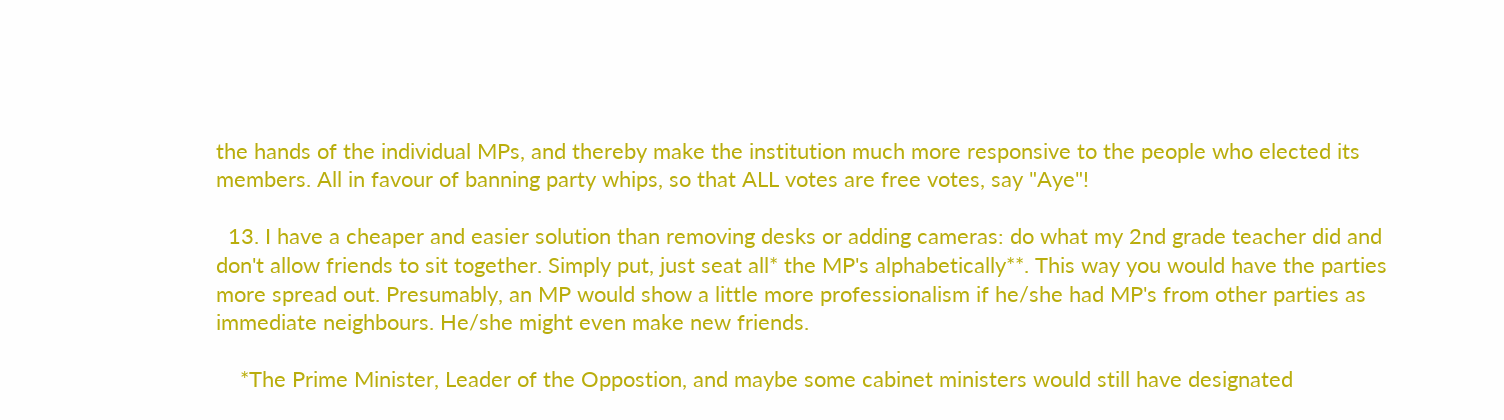the hands of the individual MPs, and thereby make the institution much more responsive to the people who elected its members. All in favour of banning party whips, so that ALL votes are free votes, say "Aye"!

  13. I have a cheaper and easier solution than removing desks or adding cameras: do what my 2nd grade teacher did and don't allow friends to sit together. Simply put, just seat all* the MP's alphabetically**. This way you would have the parties more spread out. Presumably, an MP would show a little more professionalism if he/she had MP's from other parties as immediate neighbours. He/she might even make new friends.

    *The Prime Minister, Leader of the Oppostion, and maybe some cabinet ministers would still have designated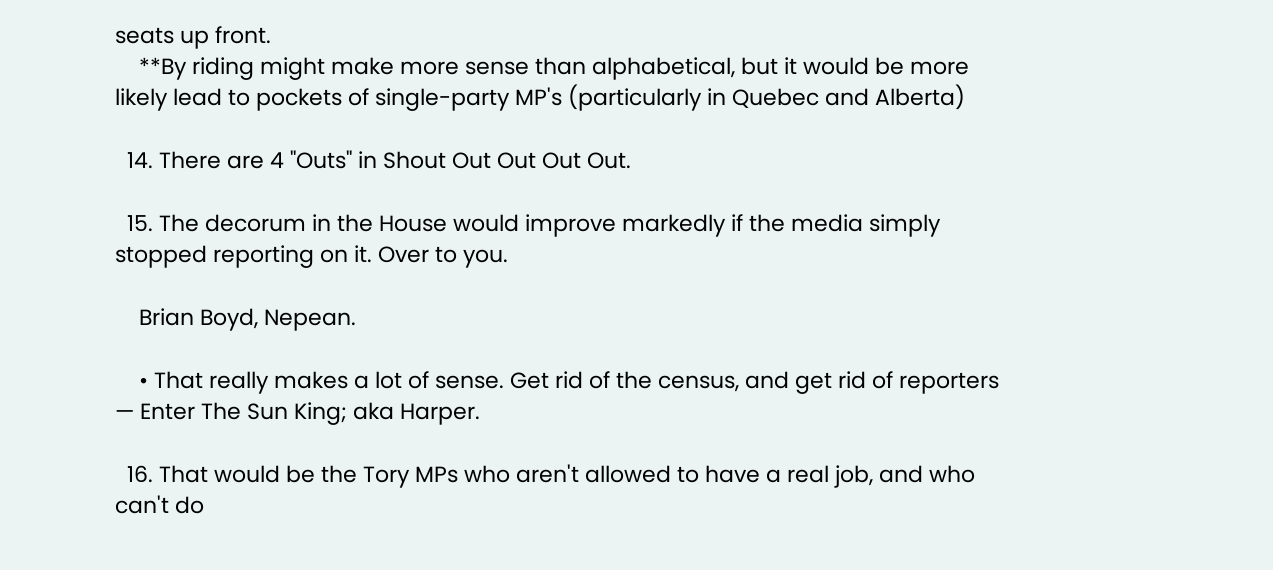seats up front.
    **By riding might make more sense than alphabetical, but it would be more likely lead to pockets of single-party MP's (particularly in Quebec and Alberta)

  14. There are 4 "Outs" in Shout Out Out Out Out.

  15. The decorum in the House would improve markedly if the media simply stopped reporting on it. Over to you.

    Brian Boyd, Nepean.

    • That really makes a lot of sense. Get rid of the census, and get rid of reporters — Enter The Sun King; aka Harper.

  16. That would be the Tory MPs who aren't allowed to have a real job, and who can't do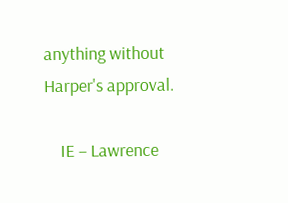anything without Harper's approval.

    IE – Lawrence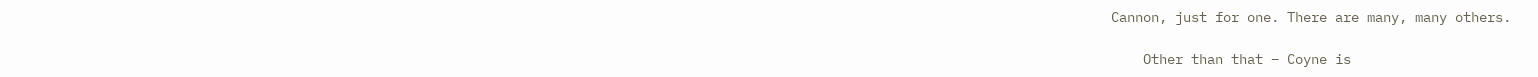Cannon, just for one. There are many, many others.

    Other than that – Coyne is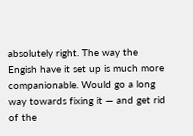absolutely right. The way the Engish have it set up is much more companionable. Would go a long way towards fixing it — and get rid of the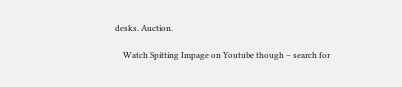desks. Auction.

    Watch Spitting Impage on Youtube though – search for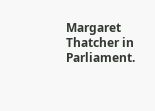Margaret Thatcher in Parliament.